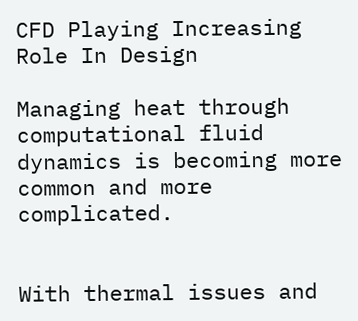CFD Playing Increasing Role In Design

Managing heat through computational fluid dynamics is becoming more common and more complicated.


With thermal issues and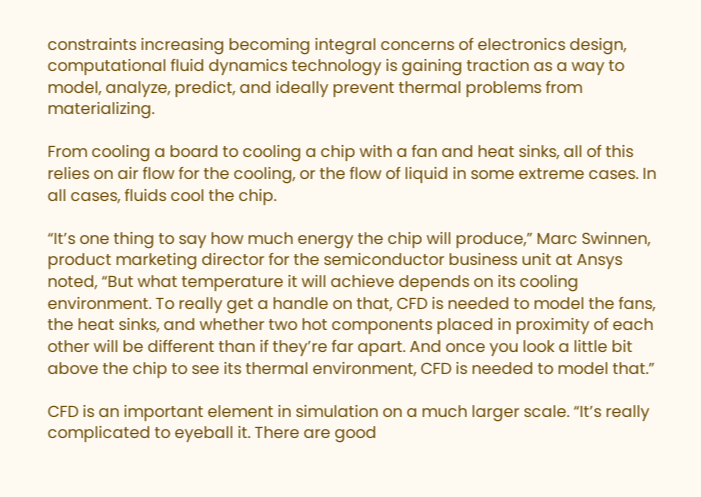constraints increasing becoming integral concerns of electronics design, computational fluid dynamics technology is gaining traction as a way to model, analyze, predict, and ideally prevent thermal problems from materializing.

From cooling a board to cooling a chip with a fan and heat sinks, all of this relies on air flow for the cooling, or the flow of liquid in some extreme cases. In all cases, fluids cool the chip.

“It’s one thing to say how much energy the chip will produce,” Marc Swinnen, product marketing director for the semiconductor business unit at Ansys noted, “But what temperature it will achieve depends on its cooling environment. To really get a handle on that, CFD is needed to model the fans, the heat sinks, and whether two hot components placed in proximity of each other will be different than if they’re far apart. And once you look a little bit above the chip to see its thermal environment, CFD is needed to model that.”

CFD is an important element in simulation on a much larger scale. “It’s really complicated to eyeball it. There are good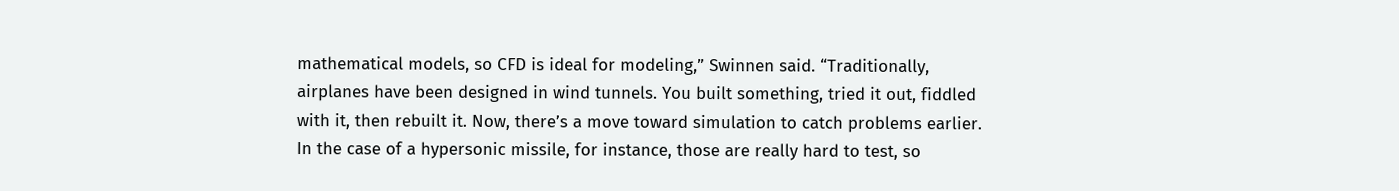mathematical models, so CFD is ideal for modeling,” Swinnen said. “Traditionally, airplanes have been designed in wind tunnels. You built something, tried it out, fiddled with it, then rebuilt it. Now, there’s a move toward simulation to catch problems earlier. In the case of a hypersonic missile, for instance, those are really hard to test, so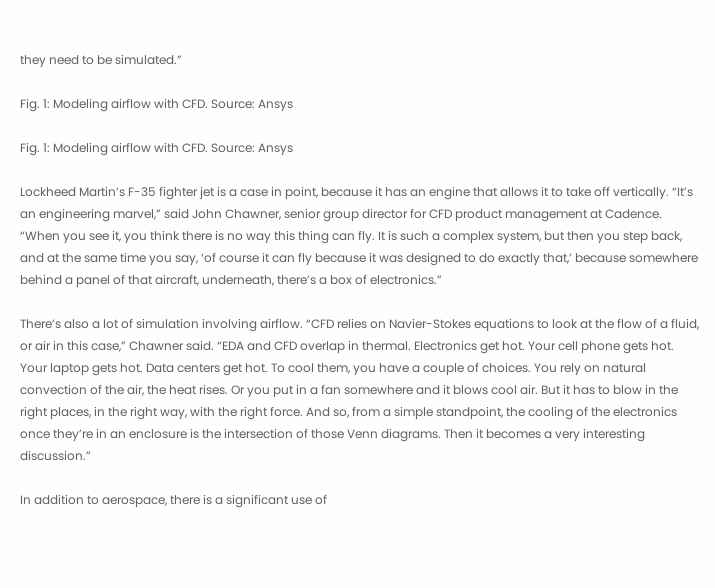they need to be simulated.”

Fig. 1: Modeling airflow with CFD. Source: Ansys

Fig. 1: Modeling airflow with CFD. Source: Ansys

Lockheed Martin’s F-35 fighter jet is a case in point, because it has an engine that allows it to take off vertically. “It’s an engineering marvel,” said John Chawner, senior group director for CFD product management at Cadence. “When you see it, you think there is no way this thing can fly. It is such a complex system, but then you step back, and at the same time you say, ‘of course it can fly because it was designed to do exactly that,’ because somewhere behind a panel of that aircraft, underneath, there’s a box of electronics.”

There’s also a lot of simulation involving airflow. “CFD relies on Navier-Stokes equations to look at the flow of a fluid, or air in this case,” Chawner said. “EDA and CFD overlap in thermal. Electronics get hot. Your cell phone gets hot. Your laptop gets hot. Data centers get hot. To cool them, you have a couple of choices. You rely on natural convection of the air, the heat rises. Or you put in a fan somewhere and it blows cool air. But it has to blow in the right places, in the right way, with the right force. And so, from a simple standpoint, the cooling of the electronics once they’re in an enclosure is the intersection of those Venn diagrams. Then it becomes a very interesting discussion.”

In addition to aerospace, there is a significant use of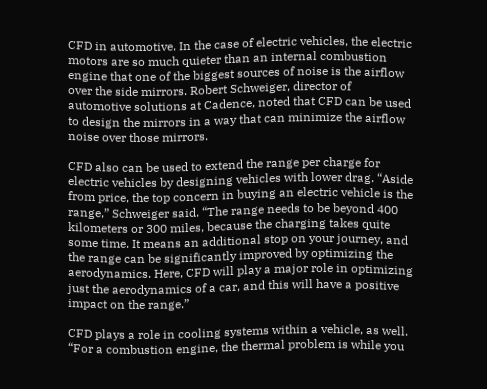CFD in automotive. In the case of electric vehicles, the electric motors are so much quieter than an internal combustion engine that one of the biggest sources of noise is the airflow over the side mirrors. Robert Schweiger, director of automotive solutions at Cadence, noted that CFD can be used to design the mirrors in a way that can minimize the airflow noise over those mirrors.

CFD also can be used to extend the range per charge for electric vehicles by designing vehicles with lower drag. “Aside from price, the top concern in buying an electric vehicle is the range,” Schweiger said. “The range needs to be beyond 400 kilometers or 300 miles, because the charging takes quite some time. It means an additional stop on your journey, and the range can be significantly improved by optimizing the aerodynamics. Here, CFD will play a major role in optimizing just the aerodynamics of a car, and this will have a positive impact on the range.”

CFD plays a role in cooling systems within a vehicle, as well. “For a combustion engine, the thermal problem is while you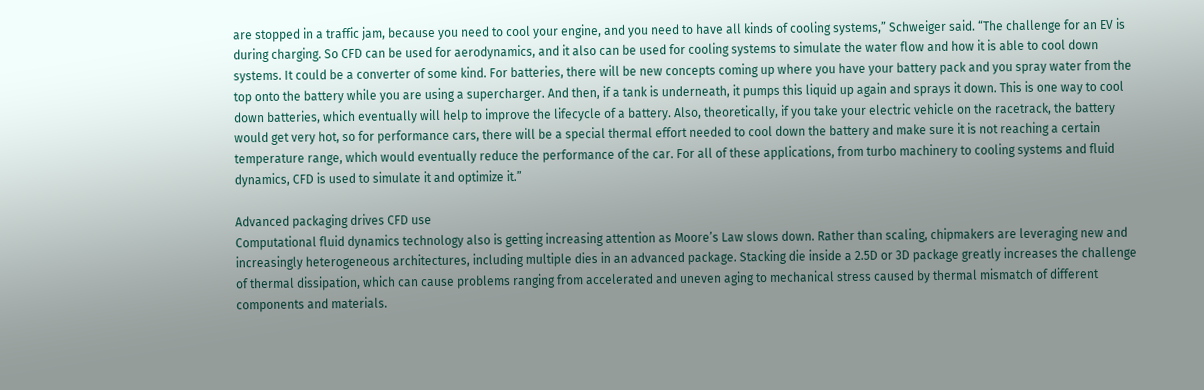are stopped in a traffic jam, because you need to cool your engine, and you need to have all kinds of cooling systems,” Schweiger said. “The challenge for an EV is during charging. So CFD can be used for aerodynamics, and it also can be used for cooling systems to simulate the water flow and how it is able to cool down systems. It could be a converter of some kind. For batteries, there will be new concepts coming up where you have your battery pack and you spray water from the top onto the battery while you are using a supercharger. And then, if a tank is underneath, it pumps this liquid up again and sprays it down. This is one way to cool down batteries, which eventually will help to improve the lifecycle of a battery. Also, theoretically, if you take your electric vehicle on the racetrack, the battery would get very hot, so for performance cars, there will be a special thermal effort needed to cool down the battery and make sure it is not reaching a certain temperature range, which would eventually reduce the performance of the car. For all of these applications, from turbo machinery to cooling systems and fluid dynamics, CFD is used to simulate it and optimize it.”

Advanced packaging drives CFD use
Computational fluid dynamics technology also is getting increasing attention as Moore’s Law slows down. Rather than scaling, chipmakers are leveraging new and increasingly heterogeneous architectures, including multiple dies in an advanced package. Stacking die inside a 2.5D or 3D package greatly increases the challenge of thermal dissipation, which can cause problems ranging from accelerated and uneven aging to mechanical stress caused by thermal mismatch of different components and materials.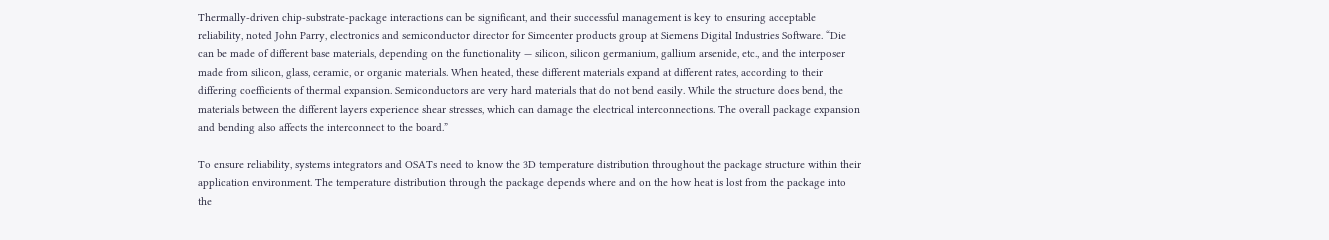Thermally-driven chip-substrate-package interactions can be significant, and their successful management is key to ensuring acceptable reliability, noted John Parry, electronics and semiconductor director for Simcenter products group at Siemens Digital Industries Software. “Die can be made of different base materials, depending on the functionality — silicon, silicon germanium, gallium arsenide, etc., and the interposer made from silicon, glass, ceramic, or organic materials. When heated, these different materials expand at different rates, according to their differing coefficients of thermal expansion. Semiconductors are very hard materials that do not bend easily. While the structure does bend, the materials between the different layers experience shear stresses, which can damage the electrical interconnections. The overall package expansion and bending also affects the interconnect to the board.”

To ensure reliability, systems integrators and OSATs need to know the 3D temperature distribution throughout the package structure within their application environment. The temperature distribution through the package depends where and on the how heat is lost from the package into the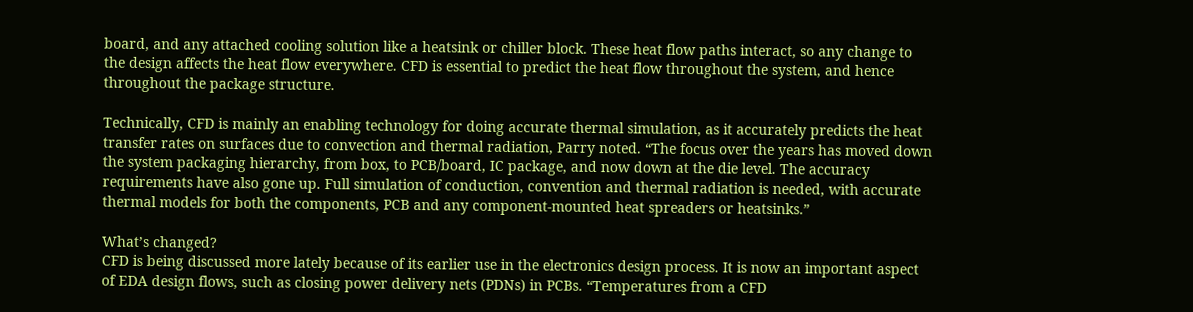board, and any attached cooling solution like a heatsink or chiller block. These heat flow paths interact, so any change to the design affects the heat flow everywhere. CFD is essential to predict the heat flow throughout the system, and hence throughout the package structure.

Technically, CFD is mainly an enabling technology for doing accurate thermal simulation, as it accurately predicts the heat transfer rates on surfaces due to convection and thermal radiation, Parry noted. “The focus over the years has moved down the system packaging hierarchy, from box, to PCB/board, IC package, and now down at the die level. The accuracy requirements have also gone up. Full simulation of conduction, convention and thermal radiation is needed, with accurate thermal models for both the components, PCB and any component-mounted heat spreaders or heatsinks.”

What’s changed?
CFD is being discussed more lately because of its earlier use in the electronics design process. It is now an important aspect of EDA design flows, such as closing power delivery nets (PDNs) in PCBs. “Temperatures from a CFD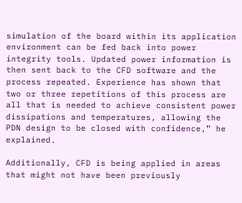simulation of the board within its application environment can be fed back into power integrity tools. Updated power information is then sent back to the CFD software and the process repeated. Experience has shown that two or three repetitions of this process are all that is needed to achieve consistent power dissipations and temperatures, allowing the PDN design to be closed with confidence,” he explained.

Additionally, CFD is being applied in areas that might not have been previously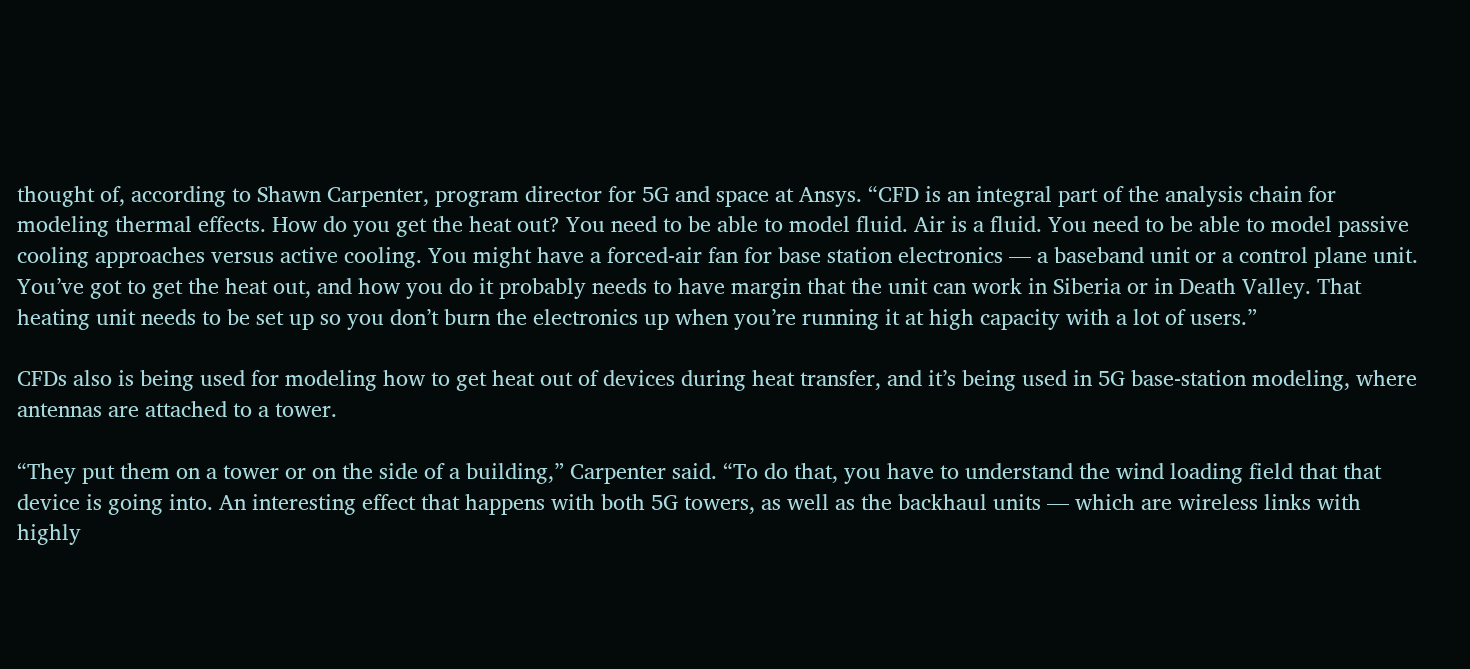thought of, according to Shawn Carpenter, program director for 5G and space at Ansys. “CFD is an integral part of the analysis chain for modeling thermal effects. How do you get the heat out? You need to be able to model fluid. Air is a fluid. You need to be able to model passive cooling approaches versus active cooling. You might have a forced-air fan for base station electronics — a baseband unit or a control plane unit. You’ve got to get the heat out, and how you do it probably needs to have margin that the unit can work in Siberia or in Death Valley. That heating unit needs to be set up so you don’t burn the electronics up when you’re running it at high capacity with a lot of users.”

CFDs also is being used for modeling how to get heat out of devices during heat transfer, and it’s being used in 5G base-station modeling, where antennas are attached to a tower.

“They put them on a tower or on the side of a building,” Carpenter said. “To do that, you have to understand the wind loading field that that device is going into. An interesting effect that happens with both 5G towers, as well as the backhaul units — which are wireless links with highly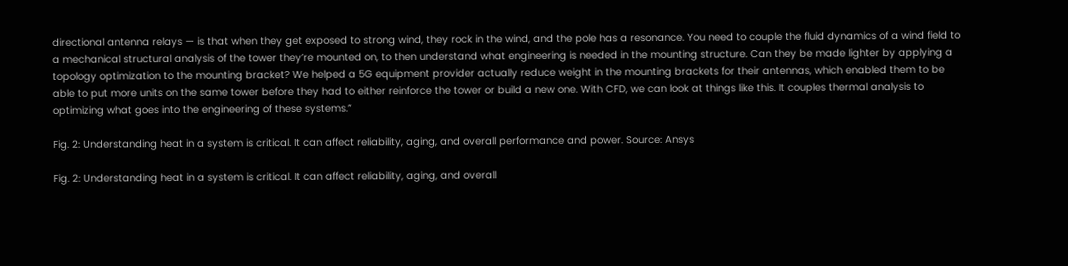directional antenna relays — is that when they get exposed to strong wind, they rock in the wind, and the pole has a resonance. You need to couple the fluid dynamics of a wind field to a mechanical structural analysis of the tower they’re mounted on, to then understand what engineering is needed in the mounting structure. Can they be made lighter by applying a topology optimization to the mounting bracket? We helped a 5G equipment provider actually reduce weight in the mounting brackets for their antennas, which enabled them to be able to put more units on the same tower before they had to either reinforce the tower or build a new one. With CFD, we can look at things like this. It couples thermal analysis to optimizing what goes into the engineering of these systems.”

Fig. 2: Understanding heat in a system is critical. It can affect reliability, aging, and overall performance and power. Source: Ansys

Fig. 2: Understanding heat in a system is critical. It can affect reliability, aging, and overall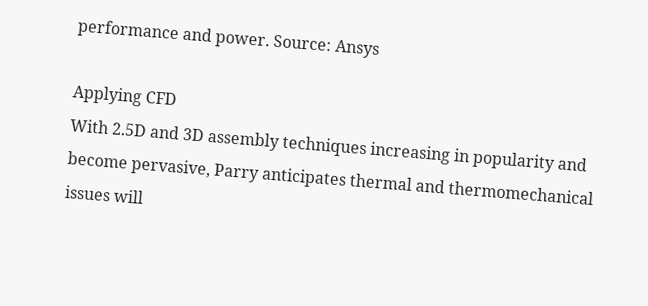performance and power. Source: Ansys

Applying CFD
With 2.5D and 3D assembly techniques increasing in popularity and become pervasive, Parry anticipates thermal and thermomechanical issues will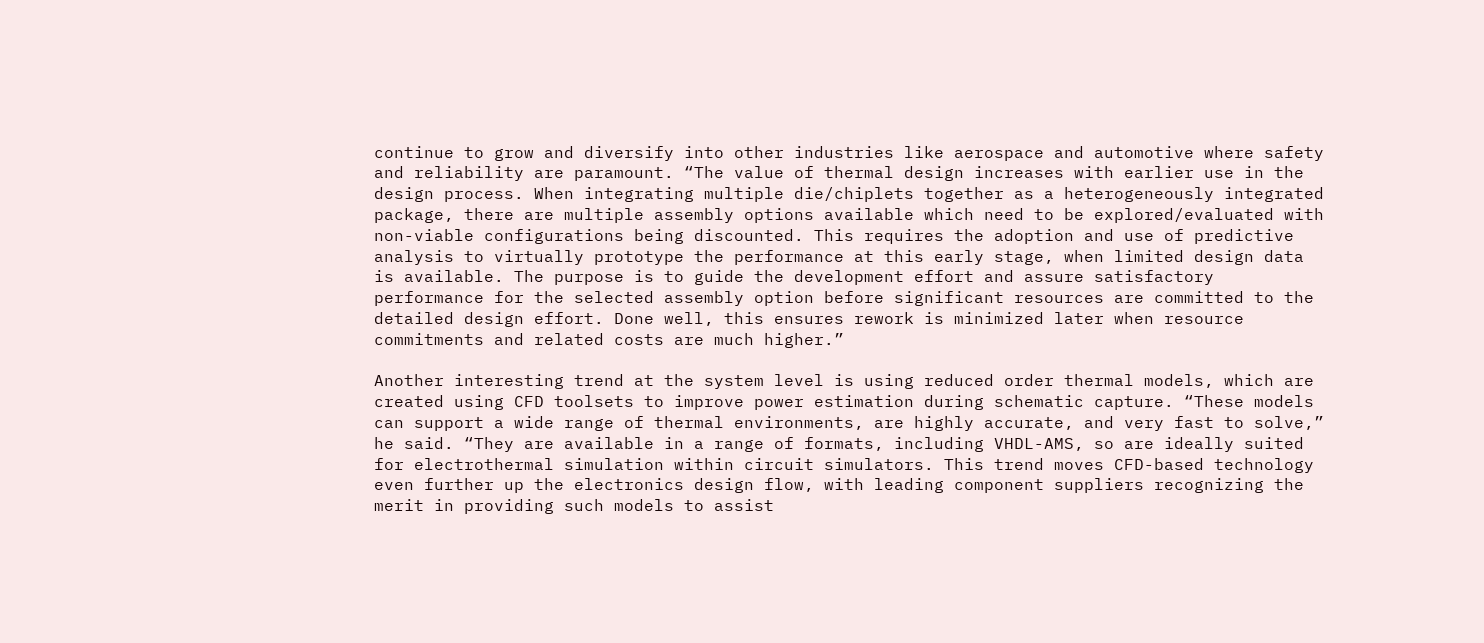continue to grow and diversify into other industries like aerospace and automotive where safety and reliability are paramount. “The value of thermal design increases with earlier use in the design process. When integrating multiple die/chiplets together as a heterogeneously integrated package, there are multiple assembly options available which need to be explored/evaluated with non-viable configurations being discounted. This requires the adoption and use of predictive analysis to virtually prototype the performance at this early stage, when limited design data is available. The purpose is to guide the development effort and assure satisfactory performance for the selected assembly option before significant resources are committed to the detailed design effort. Done well, this ensures rework is minimized later when resource commitments and related costs are much higher.”

Another interesting trend at the system level is using reduced order thermal models, which are created using CFD toolsets to improve power estimation during schematic capture. “These models can support a wide range of thermal environments, are highly accurate, and very fast to solve,” he said. “They are available in a range of formats, including VHDL-AMS, so are ideally suited for electrothermal simulation within circuit simulators. This trend moves CFD-based technology even further up the electronics design flow, with leading component suppliers recognizing the merit in providing such models to assist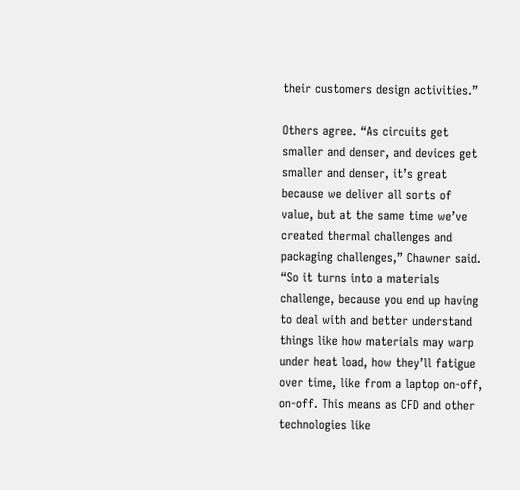their customers design activities.”

Others agree. “As circuits get smaller and denser, and devices get smaller and denser, it’s great because we deliver all sorts of value, but at the same time we’ve created thermal challenges and packaging challenges,” Chawner said. “So it turns into a materials challenge, because you end up having to deal with and better understand things like how materials may warp under heat load, how they’ll fatigue over time, like from a laptop on-off, on-off. This means as CFD and other technologies like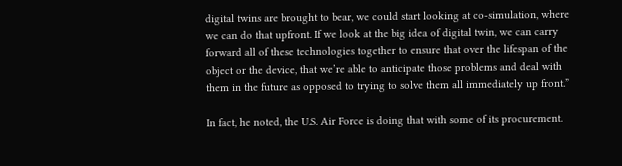digital twins are brought to bear, we could start looking at co-simulation, where we can do that upfront. If we look at the big idea of digital twin, we can carry forward all of these technologies together to ensure that over the lifespan of the object or the device, that we’re able to anticipate those problems and deal with them in the future as opposed to trying to solve them all immediately up front.”

In fact, he noted, the U.S. Air Force is doing that with some of its procurement.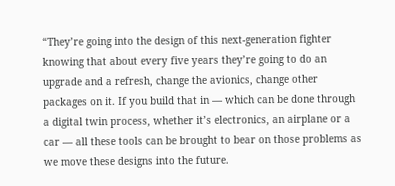“They’re going into the design of this next-generation fighter knowing that about every five years they’re going to do an upgrade and a refresh, change the avionics, change other packages on it. If you build that in — which can be done through a digital twin process, whether it’s electronics, an airplane or a car — all these tools can be brought to bear on those problems as we move these designs into the future.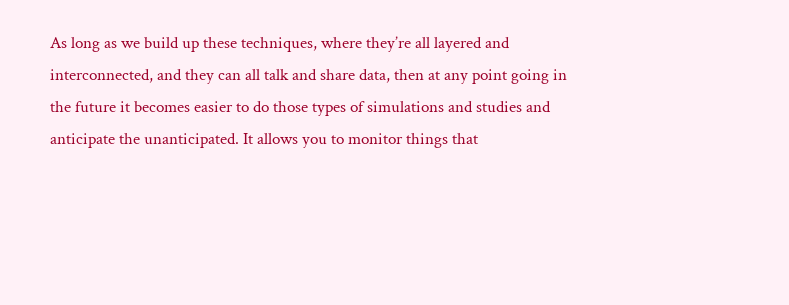As long as we build up these techniques, where they’re all layered and interconnected, and they can all talk and share data, then at any point going in the future it becomes easier to do those types of simulations and studies and anticipate the unanticipated. It allows you to monitor things that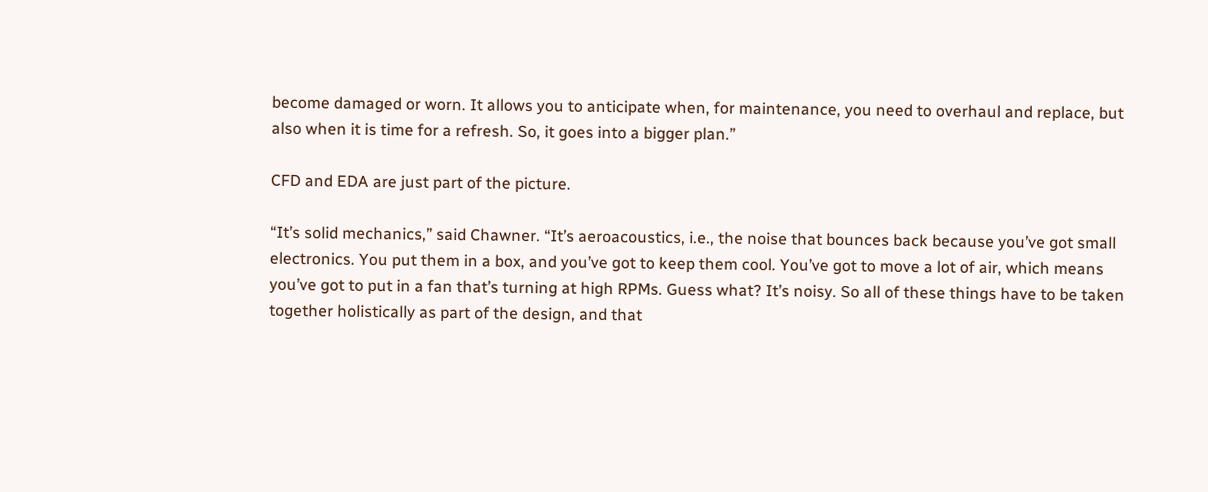become damaged or worn. It allows you to anticipate when, for maintenance, you need to overhaul and replace, but also when it is time for a refresh. So, it goes into a bigger plan.”

CFD and EDA are just part of the picture.

“It’s solid mechanics,” said Chawner. “It’s aeroacoustics, i.e., the noise that bounces back because you’ve got small electronics. You put them in a box, and you’ve got to keep them cool. You’ve got to move a lot of air, which means you’ve got to put in a fan that’s turning at high RPMs. Guess what? It’s noisy. So all of these things have to be taken together holistically as part of the design, and that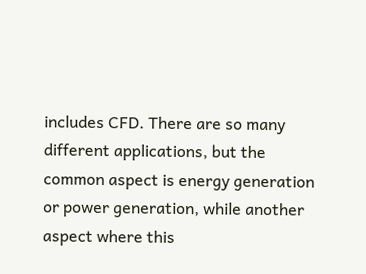includes CFD. There are so many different applications, but the common aspect is energy generation or power generation, while another aspect where this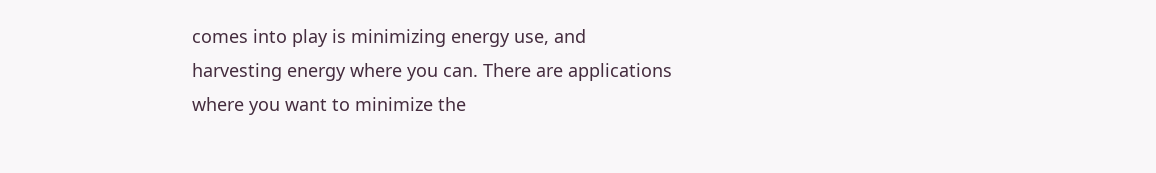comes into play is minimizing energy use, and harvesting energy where you can. There are applications where you want to minimize the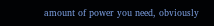amount of power you need, obviously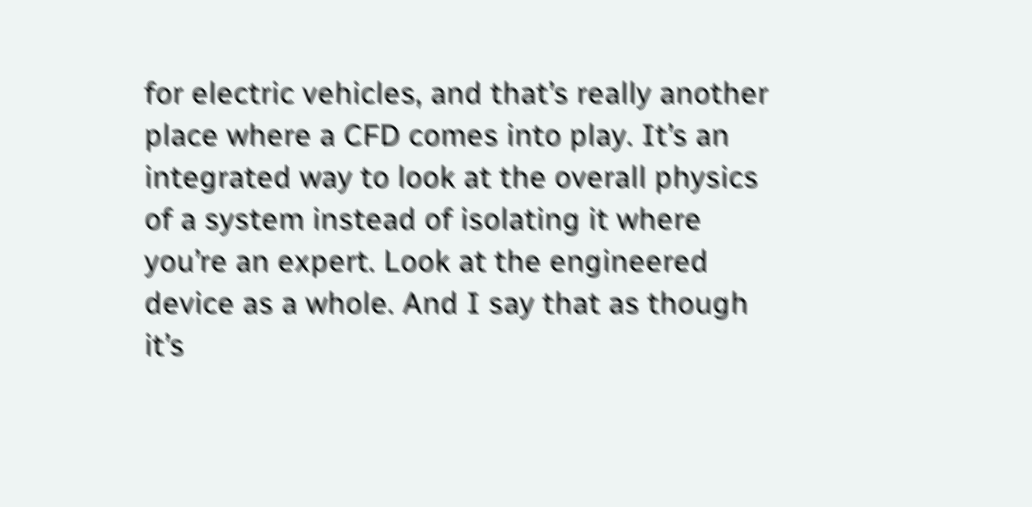for electric vehicles, and that’s really another place where a CFD comes into play. It’s an integrated way to look at the overall physics of a system instead of isolating it where you’re an expert. Look at the engineered device as a whole. And I say that as though it’s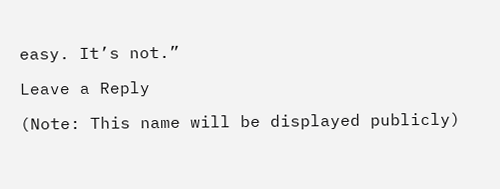easy. It’s not.”

Leave a Reply

(Note: This name will be displayed publicly)